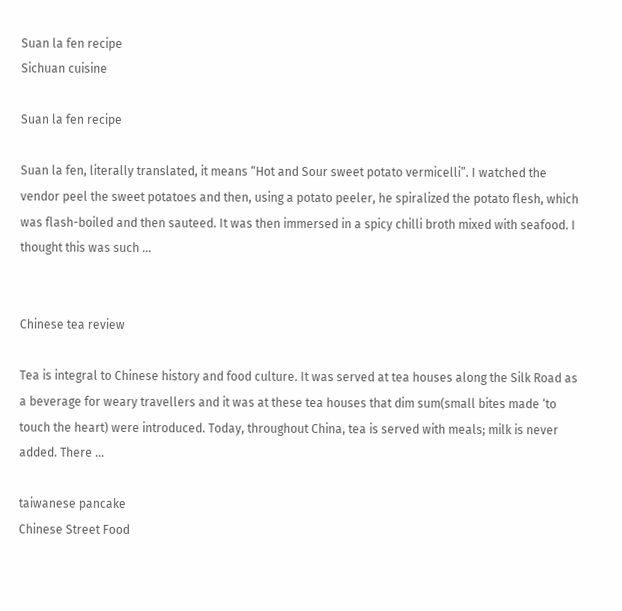Suan la fen recipe
Sichuan cuisine

Suan la fen recipe

Suan la fen, literally translated, it means “Hot and Sour sweet potato vermicelli”. I watched the vendor peel the sweet potatoes and then, using a potato peeler, he spiralized the potato flesh, which was flash-boiled and then sauteed. It was then immersed in a spicy chilli broth mixed with seafood. I thought this was such …


Chinese tea review

Tea is integral to Chinese history and food culture. It was served at tea houses along the Silk Road as a beverage for weary travellers and it was at these tea houses that dim sum(small bites made ‘to touch the heart) were introduced. Today, throughout China, tea is served with meals; milk is never added. There …

taiwanese pancake
Chinese Street Food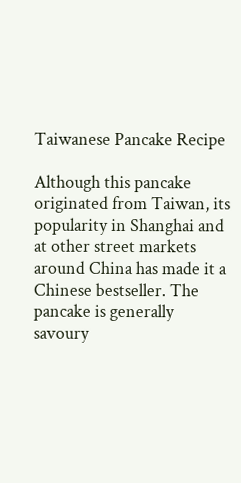Taiwanese Pancake Recipe

Although this pancake originated from Taiwan, its popularity in Shanghai and at other street markets around China has made it a Chinese bestseller. The pancake is generally savoury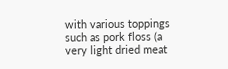with various toppings such as pork floss (a very light dried meat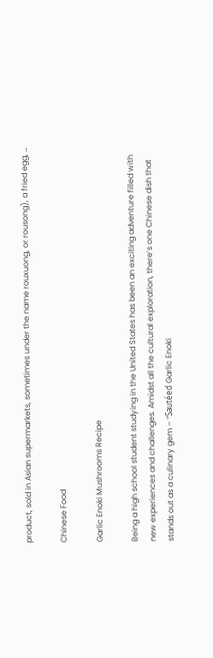product, sold in Asian supermarkets, sometimes under the name rouxuong, or rousong), a fried egg, …

Chinese Food

Garlic Enoki Mushrooms Recipe

Being a high school student studying in the United States has been an exciting adventure filled with new experiences and challenges. Amidst all the cultural exploration, there’s one Chinese dish that stands out as a culinary gem – “Sautéed Garlic Enoki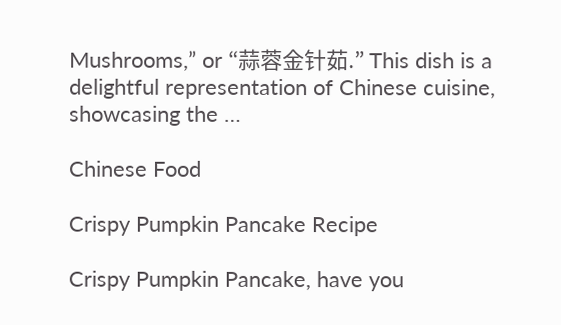Mushrooms,” or “蒜蓉金针茹.” This dish is a delightful representation of Chinese cuisine, showcasing the …

Chinese Food

Crispy Pumpkin Pancake Recipe

Crispy Pumpkin Pancake, have you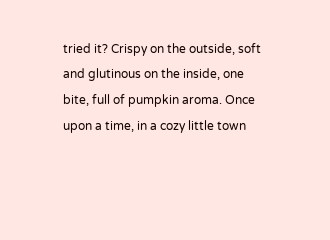tried it? Crispy on the outside, soft and glutinous on the inside, one bite, full of pumpkin aroma. Once upon a time, in a cozy little town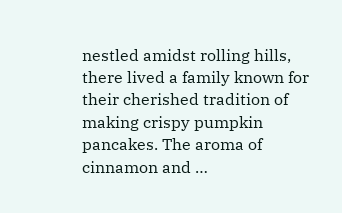nestled amidst rolling hills, there lived a family known for their cherished tradition of making crispy pumpkin pancakes. The aroma of cinnamon and …